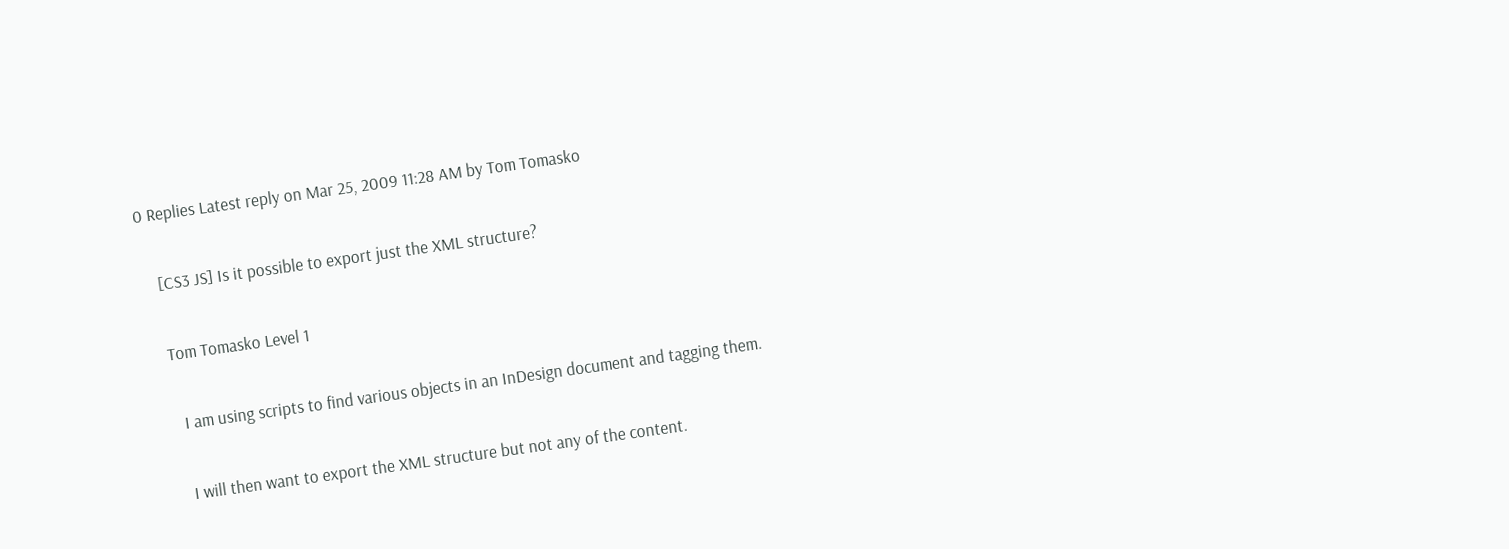0 Replies Latest reply on Mar 25, 2009 11:28 AM by Tom Tomasko

    [CS3 JS] Is it possible to export just the XML structure?

    Tom Tomasko Level 1

      I am using scripts to find various objects in an InDesign document and tagging them.

      I will then want to export the XML structure but not any of the content.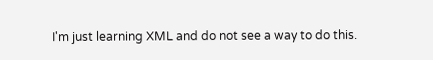I'm just learning XML and do not see a way to do this.